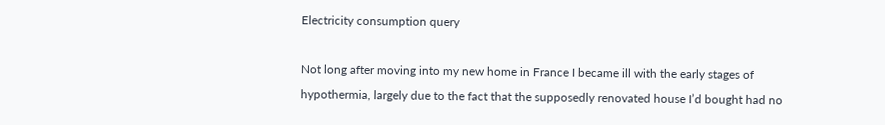Electricity consumption query

Not long after moving into my new home in France I became ill with the early stages of hypothermia, largely due to the fact that the supposedly renovated house I’d bought had no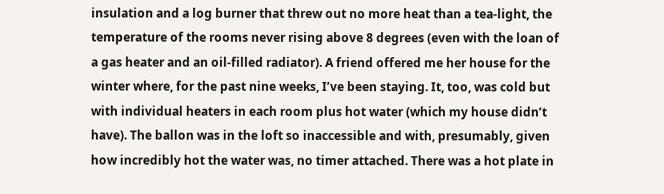insulation and a log burner that threw out no more heat than a tea-light, the temperature of the rooms never rising above 8 degrees (even with the loan of a gas heater and an oil-filled radiator). A friend offered me her house for the winter where, for the past nine weeks, I’ve been staying. It, too, was cold but with individual heaters in each room plus hot water (which my house didn’t have). The ballon was in the loft so inaccessible and with, presumably, given how incredibly hot the water was, no timer attached. There was a hot plate in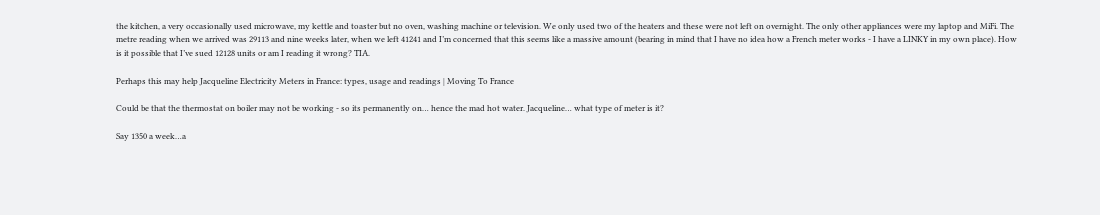the kitchen, a very occasionally used microwave, my kettle and toaster but no oven, washing machine or television. We only used two of the heaters and these were not left on overnight. The only other appliances were my laptop and MiFi. The metre reading when we arrived was 29113 and nine weeks later, when we left 41241 and I’m concerned that this seems like a massive amount (bearing in mind that I have no idea how a French meter works - I have a LINKY in my own place). How is it possible that I’ve sued 12128 units or am I reading it wrong? TIA.

Perhaps this may help Jacqueline Electricity Meters in France: types, usage and readings | Moving To France

Could be that the thermostat on boiler may not be working - so its permanently on… hence the mad hot water. Jacqueline… what type of meter is it?

Say 1350 a week…a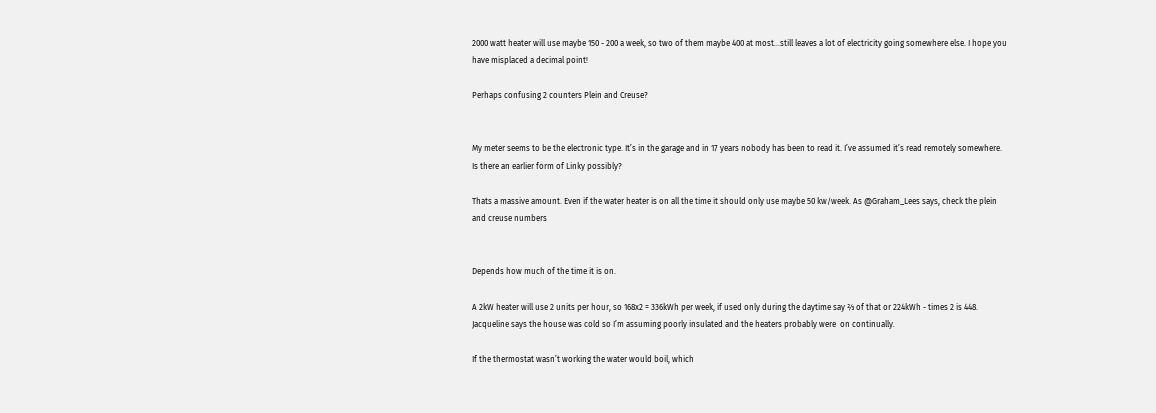2000 watt heater will use maybe 150 - 200 a week, so two of them maybe 400 at most…still leaves a lot of electricity going somewhere else. I hope you have misplaced a decimal point!

Perhaps confusing 2 counters Plein and Creuse?


My meter seems to be the electronic type. It’s in the garage and in 17 years nobody has been to read it. I’ve assumed it’s read remotely somewhere. Is there an earlier form of Linky possibly?

Thats a massive amount. Even if the water heater is on all the time it should only use maybe 50 kw/week. As @Graham_Lees says, check the plein and creuse numbers


Depends how much of the time it is on.

A 2kW heater will use 2 units per hour, so 168x2 = 336kWh per week, if used only during the daytime say ⅔ of that or 224kWh - times 2 is 448. Jacqueline says the house was cold so I’m assuming poorly insulated and the heaters probably were  on continually.

If the thermostat wasn’t working the water would boil, which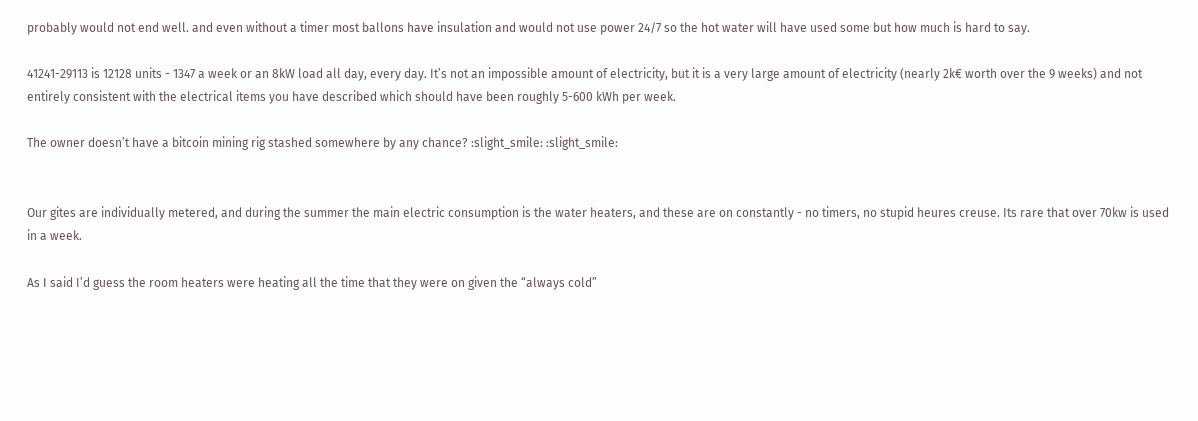probably would not end well. and even without a timer most ballons have insulation and would not use power 24/7 so the hot water will have used some but how much is hard to say.

41241-29113 is 12128 units - 1347 a week or an 8kW load all day, every day. It’s not an impossible amount of electricity, but it is a very large amount of electricity (nearly 2k€ worth over the 9 weeks) and not entirely consistent with the electrical items you have described which should have been roughly 5-600 kWh per week.

The owner doesn’t have a bitcoin mining rig stashed somewhere by any chance? :slight_smile: :slight_smile:


Our gites are individually metered, and during the summer the main electric consumption is the water heaters, and these are on constantly - no timers, no stupid heures creuse. Its rare that over 70kw is used in a week.

As I said I’d guess the room heaters were heating all the time that they were on given the “always cold”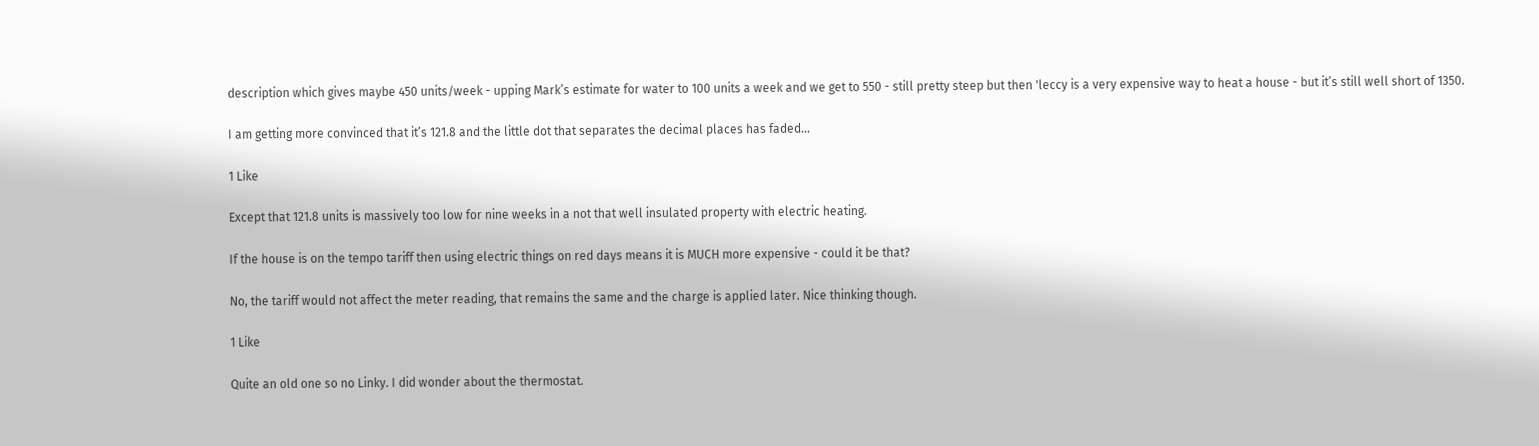description which gives maybe 450 units/week - upping Mark’s estimate for water to 100 units a week and we get to 550 - still pretty steep but then 'leccy is a very expensive way to heat a house - but it’s still well short of 1350.

I am getting more convinced that it’s 121.8 and the little dot that separates the decimal places has faded…

1 Like

Except that 121.8 units is massively too low for nine weeks in a not that well insulated property with electric heating.

If the house is on the tempo tariff then using electric things on red days means it is MUCH more expensive - could it be that?

No, the tariff would not affect the meter reading, that remains the same and the charge is applied later. Nice thinking though.

1 Like

Quite an old one so no Linky. I did wonder about the thermostat.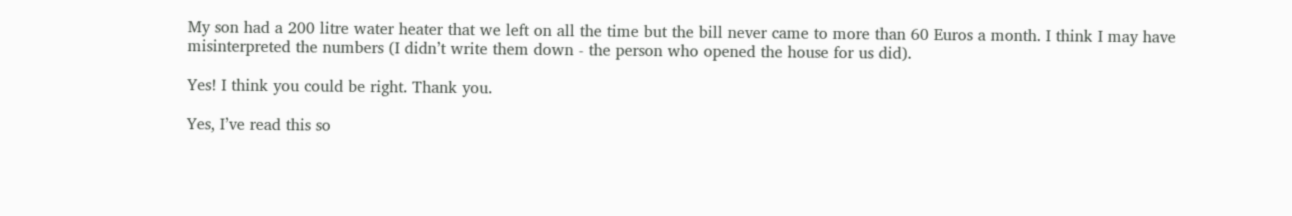My son had a 200 litre water heater that we left on all the time but the bill never came to more than 60 Euros a month. I think I may have misinterpreted the numbers (I didn’t write them down - the person who opened the house for us did).

Yes! I think you could be right. Thank you.

Yes, I’ve read this so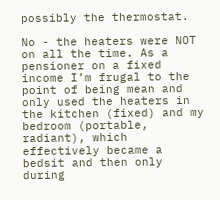possibly the thermostat.

No - the heaters were NOT on all the time. As a pensioner on a fixed income I’m frugal to the point of being mean and only used the heaters in the kitchen (fixed) and my bedroom (portable, radiant), which effectively became a bedsit and then only during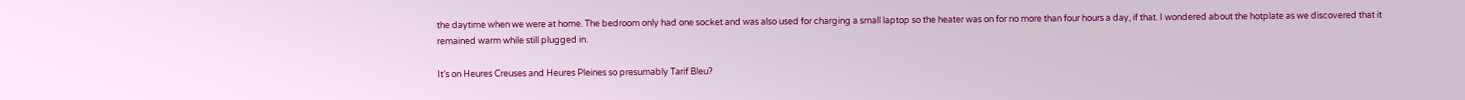the daytime when we were at home. The bedroom only had one socket and was also used for charging a small laptop so the heater was on for no more than four hours a day, if that. I wondered about the hotplate as we discovered that it remained warm while still plugged in.

It’s on Heures Creuses and Heures Pleines so presumably Tarif Bleu?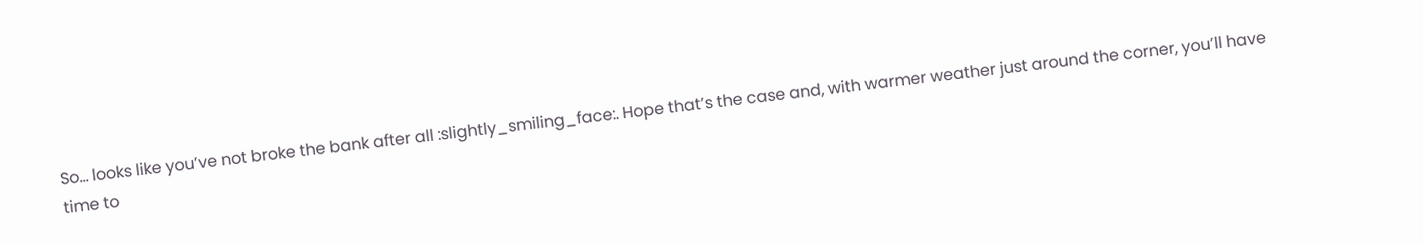So… looks like you’ve not broke the bank after all :slightly_smiling_face:. Hope that’s the case and, with warmer weather just around the corner, you’ll have time to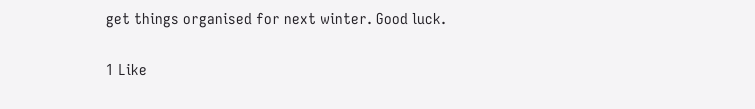get things organised for next winter. Good luck.

1 Like